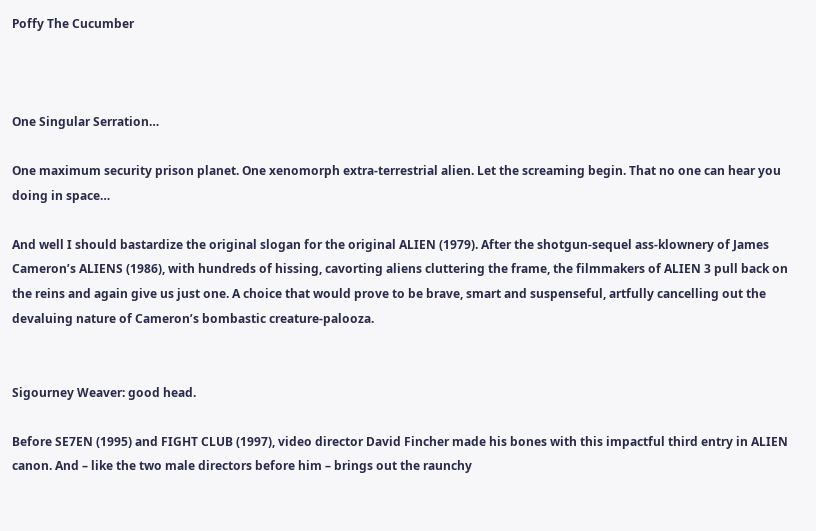Poffy The Cucumber



One Singular Serration…

One maximum security prison planet. One xenomorph extra-terrestrial alien. Let the screaming begin. That no one can hear you doing in space…

And well I should bastardize the original slogan for the original ALIEN (1979). After the shotgun-sequel ass-klownery of James Cameron’s ALIENS (1986), with hundreds of hissing, cavorting aliens cluttering the frame, the filmmakers of ALIEN 3 pull back on the reins and again give us just one. A choice that would prove to be brave, smart and suspenseful, artfully cancelling out the devaluing nature of Cameron’s bombastic creature-palooza.


Sigourney Weaver: good head.

Before SE7EN (1995) and FIGHT CLUB (1997), video director David Fincher made his bones with this impactful third entry in ALIEN canon. And – like the two male directors before him – brings out the raunchy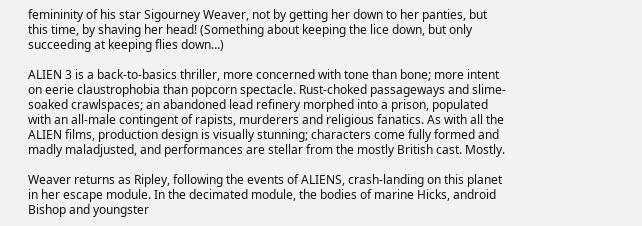femininity of his star Sigourney Weaver, not by getting her down to her panties, but this time, by shaving her head! (Something about keeping the lice down, but only succeeding at keeping flies down…)

ALIEN 3 is a back-to-basics thriller, more concerned with tone than bone; more intent on eerie claustrophobia than popcorn spectacle. Rust-choked passageways and slime-soaked crawlspaces; an abandoned lead refinery morphed into a prison, populated with an all-male contingent of rapists, murderers and religious fanatics. As with all the ALIEN films, production design is visually stunning; characters come fully formed and madly maladjusted, and performances are stellar from the mostly British cast. Mostly.

Weaver returns as Ripley, following the events of ALIENS, crash-landing on this planet in her escape module. In the decimated module, the bodies of marine Hicks, android Bishop and youngster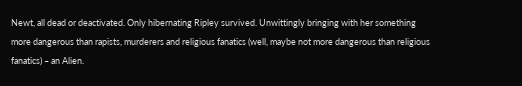Newt, all dead or deactivated. Only hibernating Ripley survived. Unwittingly bringing with her something more dangerous than rapists, murderers and religious fanatics (well, maybe not more dangerous than religious fanatics) – an Alien.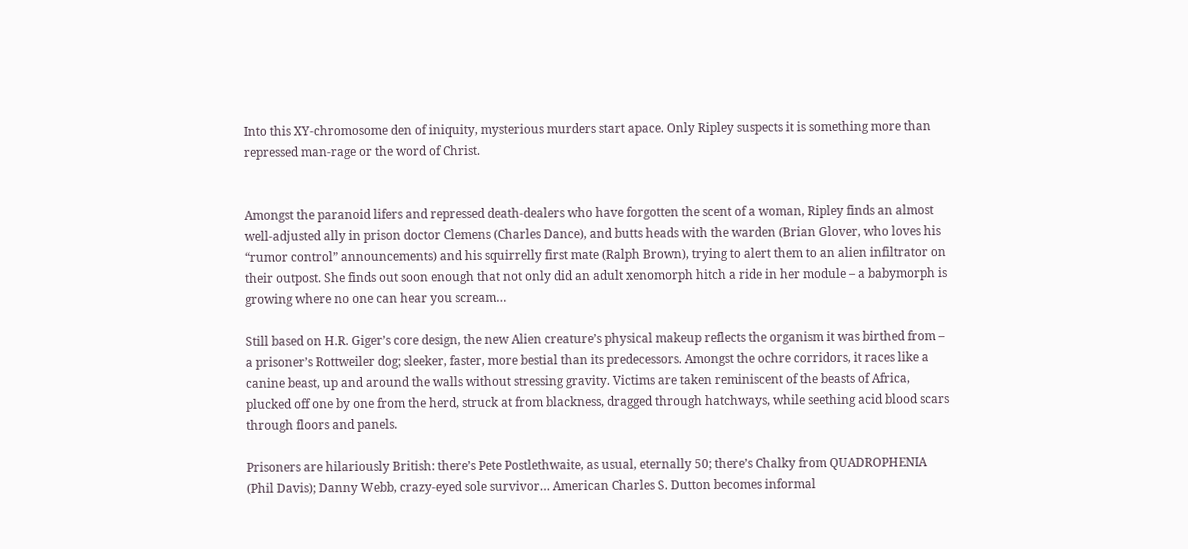Into this XY-chromosome den of iniquity, mysterious murders start apace. Only Ripley suspects it is something more than repressed man-rage or the word of Christ.


Amongst the paranoid lifers and repressed death-dealers who have forgotten the scent of a woman, Ripley finds an almost well-adjusted ally in prison doctor Clemens (Charles Dance), and butts heads with the warden (Brian Glover, who loves his “rumor control” announcements) and his squirrelly first mate (Ralph Brown), trying to alert them to an alien infiltrator on their outpost. She finds out soon enough that not only did an adult xenomorph hitch a ride in her module – a babymorph is growing where no one can hear you scream…

Still based on H.R. Giger’s core design, the new Alien creature’s physical makeup reflects the organism it was birthed from – a prisoner’s Rottweiler dog; sleeker, faster, more bestial than its predecessors. Amongst the ochre corridors, it races like a canine beast, up and around the walls without stressing gravity. Victims are taken reminiscent of the beasts of Africa, plucked off one by one from the herd, struck at from blackness, dragged through hatchways, while seething acid blood scars through floors and panels.

Prisoners are hilariously British: there’s Pete Postlethwaite, as usual, eternally 50; there’s Chalky from QUADROPHENIA (Phil Davis); Danny Webb, crazy-eyed sole survivor… American Charles S. Dutton becomes informal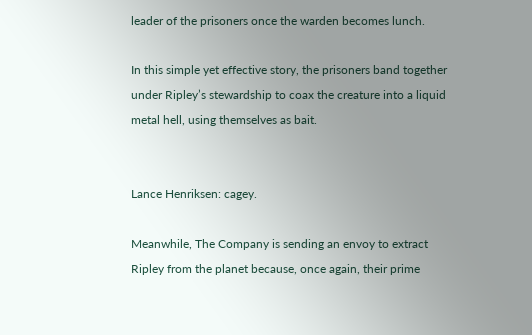leader of the prisoners once the warden becomes lunch.

In this simple yet effective story, the prisoners band together under Ripley’s stewardship to coax the creature into a liquid metal hell, using themselves as bait.


Lance Henriksen: cagey.

Meanwhile, The Company is sending an envoy to extract Ripley from the planet because, once again, their prime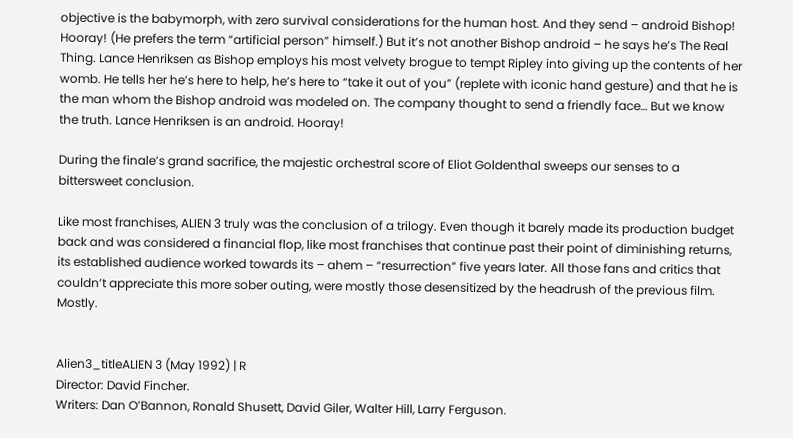objective is the babymorph, with zero survival considerations for the human host. And they send – android Bishop! Hooray! (He prefers the term “artificial person” himself.) But it’s not another Bishop android – he says he’s The Real Thing. Lance Henriksen as Bishop employs his most velvety brogue to tempt Ripley into giving up the contents of her womb. He tells her he’s here to help, he’s here to “take it out of you” (replete with iconic hand gesture) and that he is the man whom the Bishop android was modeled on. The company thought to send a friendly face… But we know the truth. Lance Henriksen is an android. Hooray!

During the finale’s grand sacrifice, the majestic orchestral score of Eliot Goldenthal sweeps our senses to a bittersweet conclusion.

Like most franchises, ALIEN 3 truly was the conclusion of a trilogy. Even though it barely made its production budget back and was considered a financial flop, like most franchises that continue past their point of diminishing returns, its established audience worked towards its – ahem – “resurrection” five years later. All those fans and critics that couldn’t appreciate this more sober outing, were mostly those desensitized by the headrush of the previous film. Mostly.


Alien3_titleALIEN 3 (May 1992) | R
Director: David Fincher.
Writers: Dan O’Bannon, Ronald Shusett, David Giler, Walter Hill, Larry Ferguson.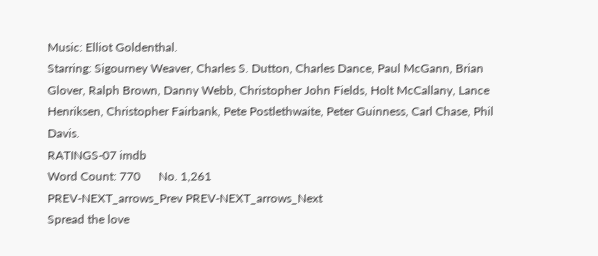Music: Elliot Goldenthal.
Starring: Sigourney Weaver, Charles S. Dutton, Charles Dance, Paul McGann, Brian Glover, Ralph Brown, Danny Webb, Christopher John Fields, Holt McCallany, Lance Henriksen, Christopher Fairbank, Pete Postlethwaite, Peter Guinness, Carl Chase, Phil Davis.
RATINGS-07 imdb
Word Count: 770      No. 1,261
PREV-NEXT_arrows_Prev PREV-NEXT_arrows_Next
Spread the love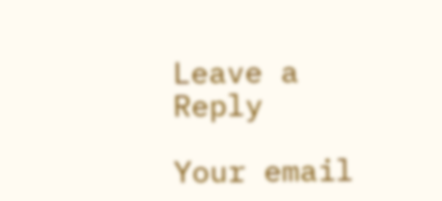Leave a Reply

Your email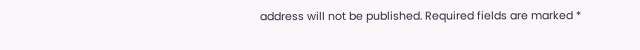address will not be published. Required fields are marked *